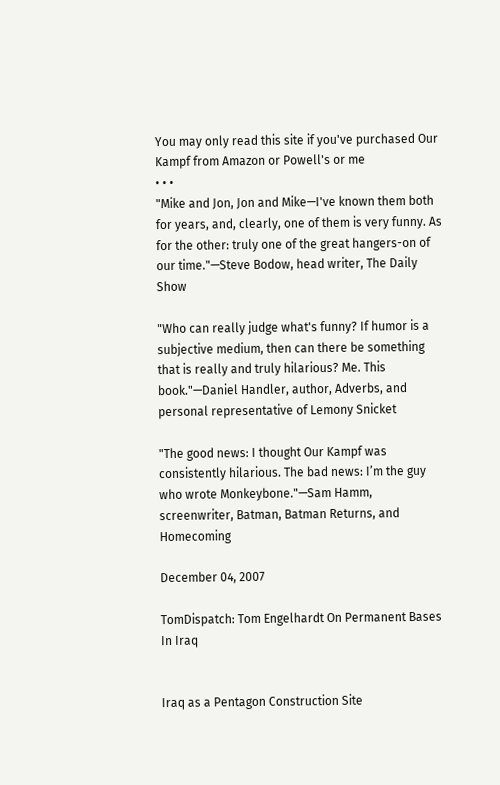You may only read this site if you've purchased Our Kampf from Amazon or Powell's or me
• • •
"Mike and Jon, Jon and Mike—I've known them both for years, and, clearly, one of them is very funny. As for the other: truly one of the great hangers-on of our time."—Steve Bodow, head writer, The Daily Show

"Who can really judge what's funny? If humor is a subjective medium, then can there be something that is really and truly hilarious? Me. This book."—Daniel Handler, author, Adverbs, and personal representative of Lemony Snicket

"The good news: I thought Our Kampf was consistently hilarious. The bad news: I’m the guy who wrote Monkeybone."—Sam Hamm, screenwriter, Batman, Batman Returns, and Homecoming

December 04, 2007

TomDispatch: Tom Engelhardt On Permanent Bases In Iraq


Iraq as a Pentagon Construction Site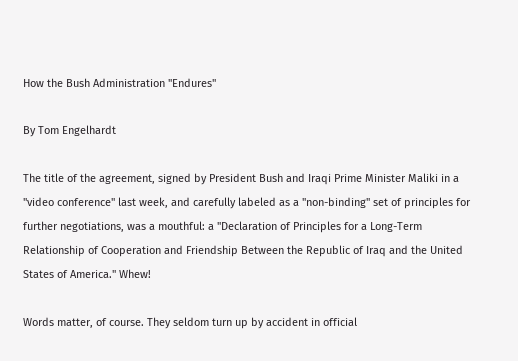How the Bush Administration "Endures"

By Tom Engelhardt

The title of the agreement, signed by President Bush and Iraqi Prime Minister Maliki in a "video conference" last week, and carefully labeled as a "non-binding" set of principles for further negotiations, was a mouthful: a "Declaration of Principles for a Long-Term Relationship of Cooperation and Friendship Between the Republic of Iraq and the United States of America." Whew!

Words matter, of course. They seldom turn up by accident in official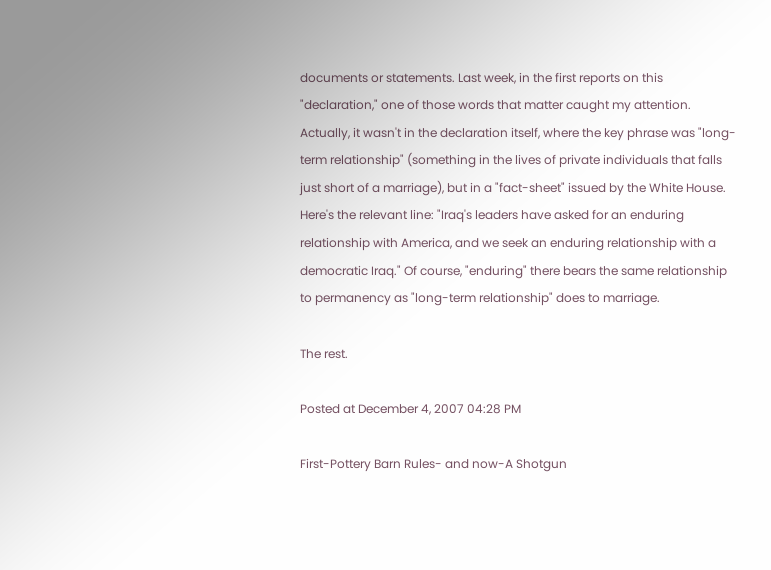documents or statements. Last week, in the first reports on this "declaration," one of those words that matter caught my attention. Actually, it wasn't in the declaration itself, where the key phrase was "long-term relationship" (something in the lives of private individuals that falls just short of a marriage), but in a "fact-sheet" issued by the White House. Here's the relevant line: "Iraq's leaders have asked for an enduring relationship with America, and we seek an enduring relationship with a democratic Iraq." Of course, "enduring" there bears the same relationship to permanency as "long-term relationship" does to marriage.

The rest.

Posted at December 4, 2007 04:28 PM

First-Pottery Barn Rules- and now-A Shotgun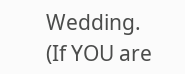Wedding. (If YOU are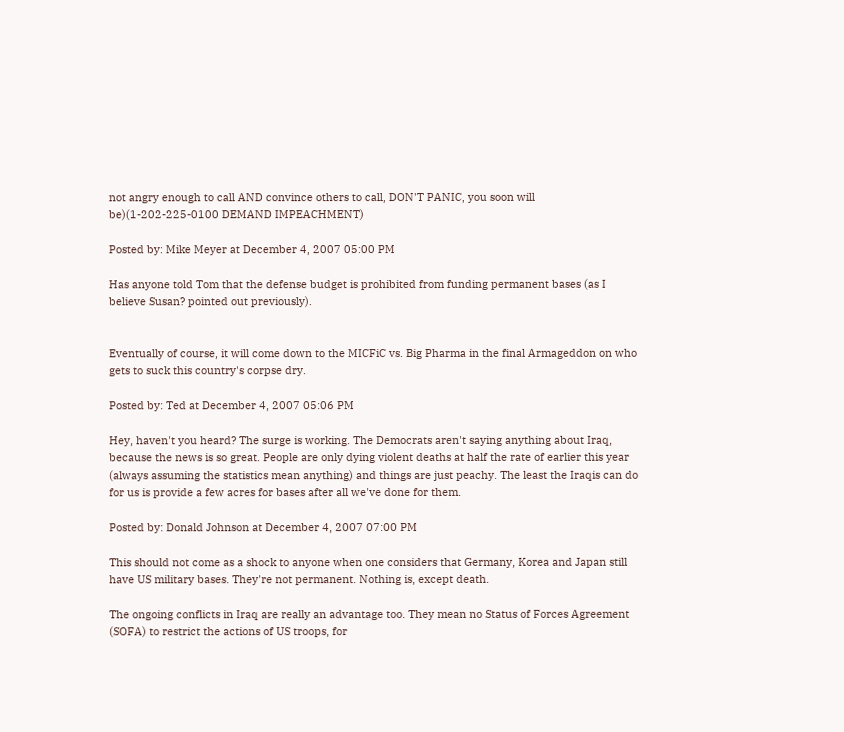not angry enough to call AND convince others to call, DON'T PANIC, you soon will be)(1-202-225-0100 DEMAND IMPEACHMENT)

Posted by: Mike Meyer at December 4, 2007 05:00 PM

Has anyone told Tom that the defense budget is prohibited from funding permanent bases (as I believe Susan? pointed out previously).


Eventually of course, it will come down to the MICFiC vs. Big Pharma in the final Armageddon on who gets to suck this country's corpse dry.

Posted by: Ted at December 4, 2007 05:06 PM

Hey, haven't you heard? The surge is working. The Democrats aren't saying anything about Iraq, because the news is so great. People are only dying violent deaths at half the rate of earlier this year (always assuming the statistics mean anything) and things are just peachy. The least the Iraqis can do for us is provide a few acres for bases after all we've done for them.

Posted by: Donald Johnson at December 4, 2007 07:00 PM

This should not come as a shock to anyone when one considers that Germany, Korea and Japan still have US military bases. They're not permanent. Nothing is, except death.

The ongoing conflicts in Iraq are really an advantage too. They mean no Status of Forces Agreement (SOFA) to restrict the actions of US troops, for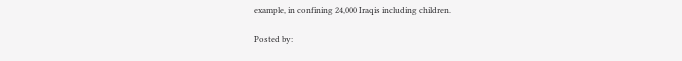example, in confining 24,000 Iraqis including children.

Posted by: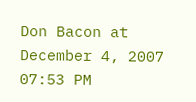Don Bacon at December 4, 2007 07:53 PM